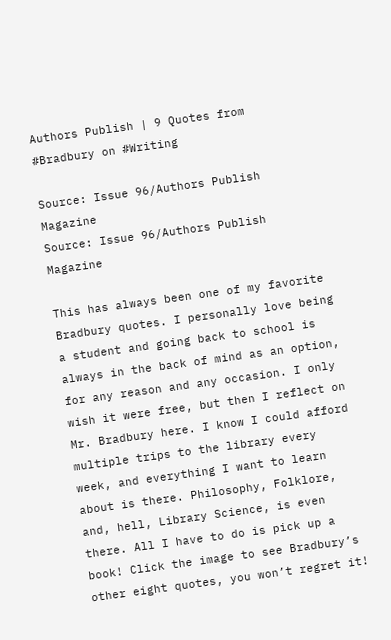Authors Publish | 9 Quotes from #Bradbury on #Writing

Source: Issue 96/Authors Publish Magazine
Source: Issue 96/Authors Publish Magazine

This has always been one of my favorite Bradbury quotes. I personally love being a student and going back to school is always in the back of mind as an option, for any reason and any occasion. I only wish it were free, but then I reflect on Mr. Bradbury here. I know I could afford multiple trips to the library every week, and everything I want to learn about is there. Philosophy, Folklore, and, hell, Library Science, is even there. All I have to do is pick up a book! Click the image to see Bradbury’s other eight quotes, you won’t regret it!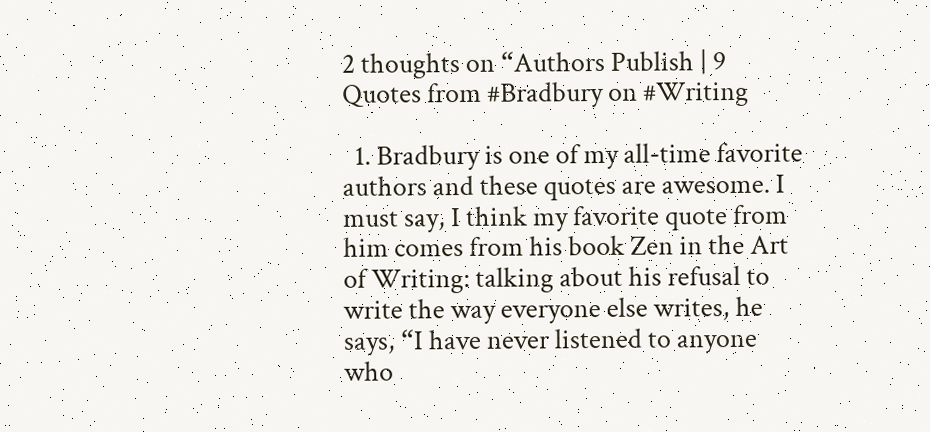2 thoughts on “Authors Publish | 9 Quotes from #Bradbury on #Writing

  1. Bradbury is one of my all-time favorite authors and these quotes are awesome. I must say, I think my favorite quote from him comes from his book Zen in the Art of Writing: talking about his refusal to write the way everyone else writes, he says, “I have never listened to anyone who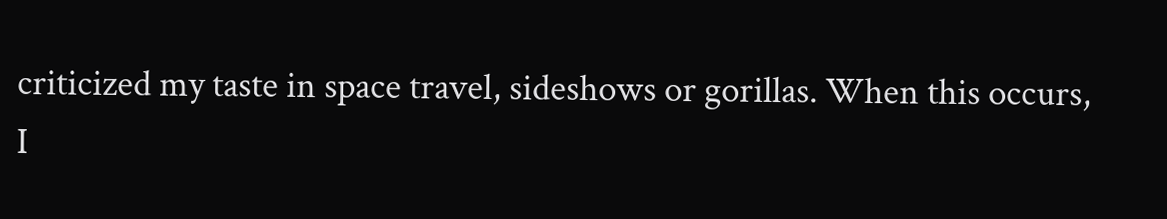criticized my taste in space travel, sideshows or gorillas. When this occurs, I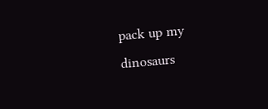pack up my dinosaurs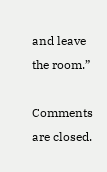and leave the room.”

Comments are closed.